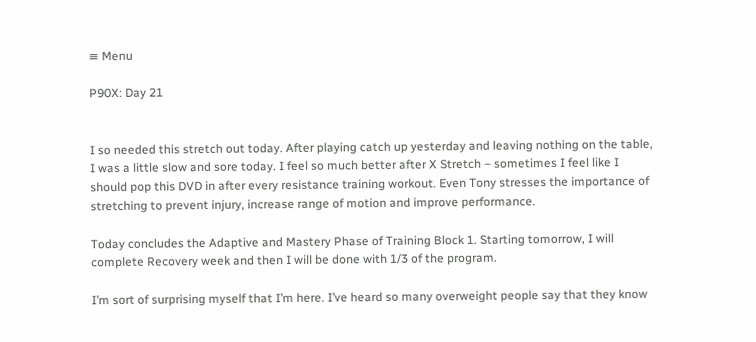≡ Menu

P90X: Day 21


I so needed this stretch out today. After playing catch up yesterday and leaving nothing on the table, I was a little slow and sore today. I feel so much better after X Stretch – sometimes I feel like I should pop this DVD in after every resistance training workout. Even Tony stresses the importance of stretching to prevent injury, increase range of motion and improve performance.

Today concludes the Adaptive and Mastery Phase of Training Block 1. Starting tomorrow, I will complete Recovery week and then I will be done with 1/3 of the program.

I’m sort of surprising myself that I’m here. I’ve heard so many overweight people say that they know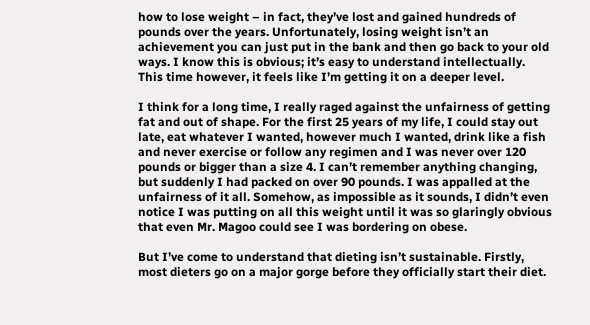how to lose weight – in fact, they’ve lost and gained hundreds of pounds over the years. Unfortunately, losing weight isn’t an achievement you can just put in the bank and then go back to your old ways. I know this is obvious; it’s easy to understand intellectually. This time however, it feels like I’m getting it on a deeper level.

I think for a long time, I really raged against the unfairness of getting fat and out of shape. For the first 25 years of my life, I could stay out late, eat whatever I wanted, however much I wanted, drink like a fish and never exercise or follow any regimen and I was never over 120 pounds or bigger than a size 4. I can’t remember anything changing, but suddenly I had packed on over 90 pounds. I was appalled at the unfairness of it all. Somehow, as impossible as it sounds, I didn’t even notice I was putting on all this weight until it was so glaringly obvious that even Mr. Magoo could see I was bordering on obese.

But I’ve come to understand that dieting isn’t sustainable. Firstly, most dieters go on a major gorge before they officially start their diet.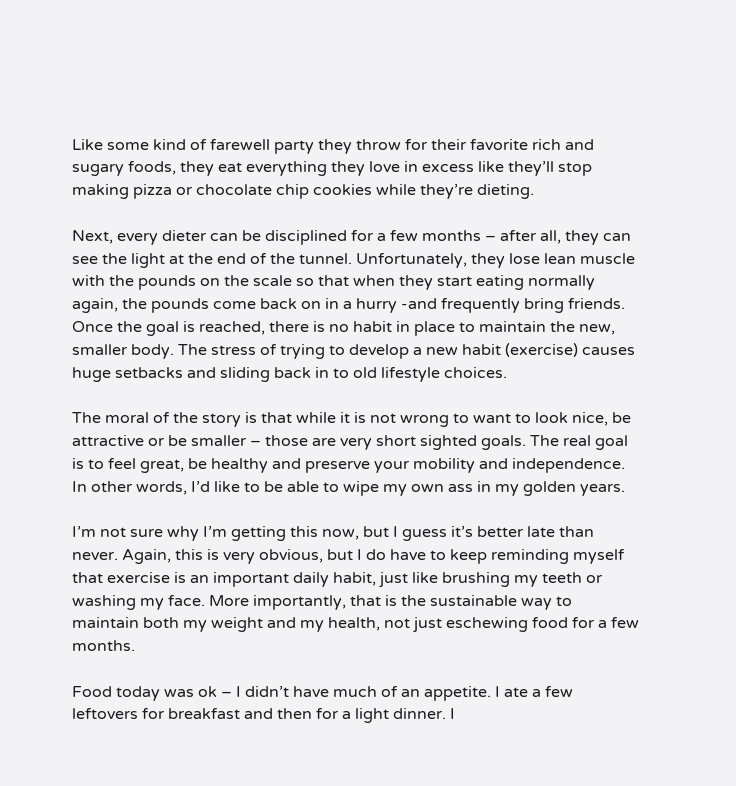Like some kind of farewell party they throw for their favorite rich and sugary foods, they eat everything they love in excess like they’ll stop making pizza or chocolate chip cookies while they’re dieting.

Next, every dieter can be disciplined for a few months – after all, they can see the light at the end of the tunnel. Unfortunately, they lose lean muscle with the pounds on the scale so that when they start eating normally again, the pounds come back on in a hurry -and frequently bring friends. Once the goal is reached, there is no habit in place to maintain the new, smaller body. The stress of trying to develop a new habit (exercise) causes huge setbacks and sliding back in to old lifestyle choices.

The moral of the story is that while it is not wrong to want to look nice, be attractive or be smaller – those are very short sighted goals. The real goal is to feel great, be healthy and preserve your mobility and independence. In other words, I’d like to be able to wipe my own ass in my golden years.

I’m not sure why I’m getting this now, but I guess it’s better late than never. Again, this is very obvious, but I do have to keep reminding myself that exercise is an important daily habit, just like brushing my teeth or washing my face. More importantly, that is the sustainable way to maintain both my weight and my health, not just eschewing food for a few months.

Food today was ok – I didn’t have much of an appetite. I ate a few leftovers for breakfast and then for a light dinner. I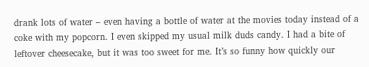drank lots of water – even having a bottle of water at the movies today instead of a coke with my popcorn. I even skipped my usual milk duds candy. I had a bite of leftover cheesecake, but it was too sweet for me. It’s so funny how quickly our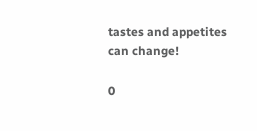tastes and appetites can change!

0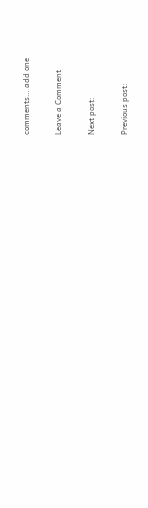comments… add one

Leave a Comment

Next post:

Previous post: